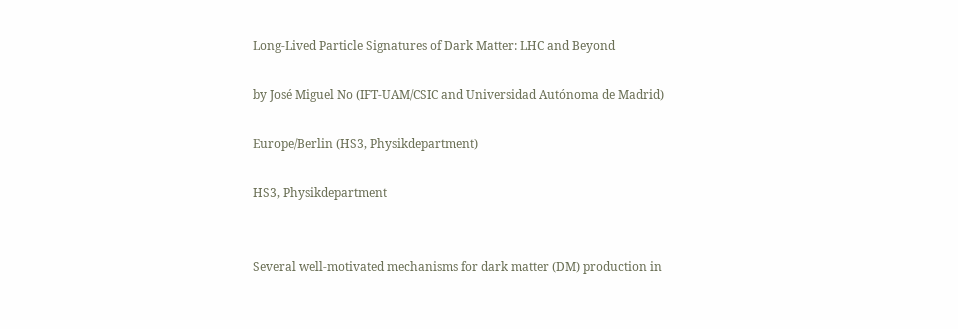Long-Lived Particle Signatures of Dark Matter: LHC and Beyond

by José Miguel No (IFT-UAM/CSIC and Universidad Autónoma de Madrid)

Europe/Berlin (HS3, Physikdepartment)

HS3, Physikdepartment


Several well-motivated mechanisms for dark matter (DM) production in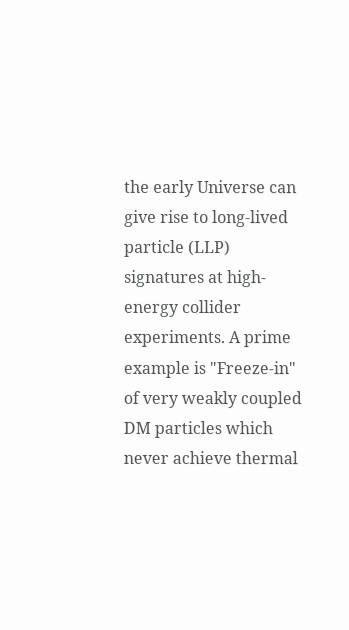the early Universe can give rise to long-lived particle (LLP) signatures at high-energy collider experiments. A prime example is "Freeze-in" of very weakly coupled DM particles which never achieve thermal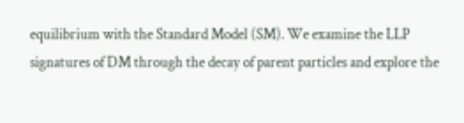equilibrium with the Standard Model (SM). We examine the LLP signatures of DM through the decay of parent particles and explore the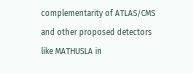complementarity of ATLAS/CMS and other proposed detectors like MATHUSLA in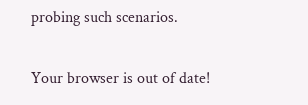probing such scenarios.

Your browser is out of date!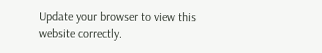Update your browser to view this website correctly.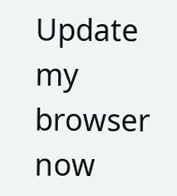Update my browser now